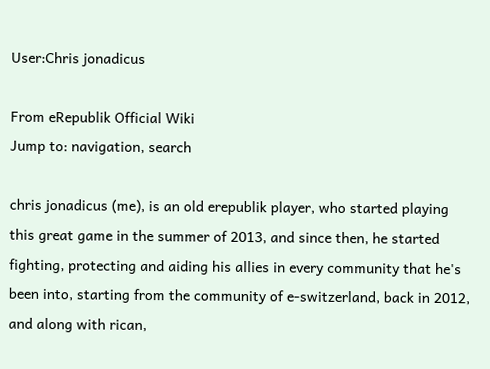User:Chris jonadicus

From eRepublik Official Wiki
Jump to: navigation, search

chris jonadicus (me), is an old erepublik player, who started playing this great game in the summer of 2013, and since then, he started fighting, protecting and aiding his allies in every community that he's been into, starting from the community of e-switzerland, back in 2012, and along with rican,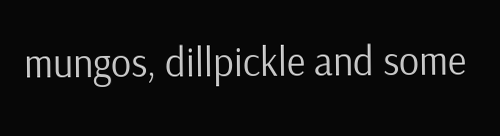mungos, dillpickle and some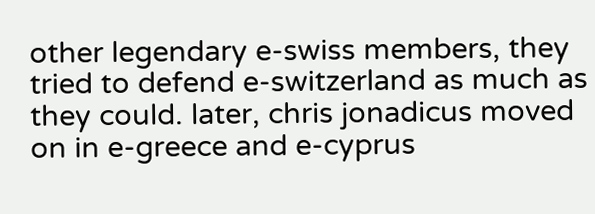other legendary e-swiss members, they tried to defend e-switzerland as much as they could. later, chris jonadicus moved on in e-greece and e-cyprus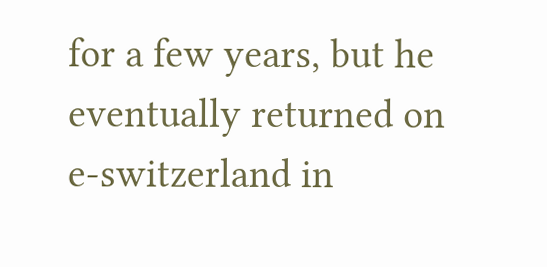for a few years, but he eventually returned on e-switzerland in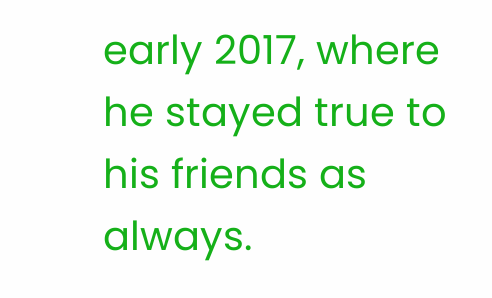early 2017, where he stayed true to his friends as always.